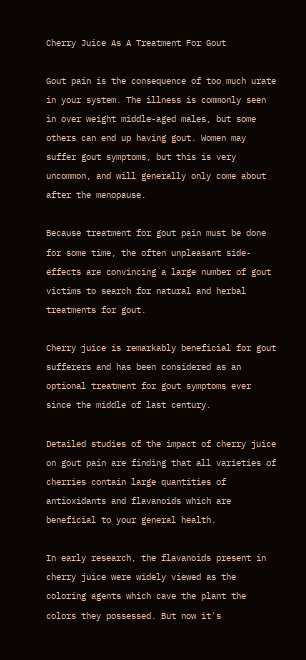Cherry Juice As A Treatment For Gout

Gout pain is the consequence of too much urate in your system. The illness is commonly seen in over weight middle-aged males, but some others can end up having gout. Women may suffer gout symptoms, but this is very uncommon, and will generally only come about after the menopause.

Because treatment for gout pain must be done for some time, the often unpleasant side-effects are convincing a large number of gout victims to search for natural and herbal treatments for gout.

Cherry juice is remarkably beneficial for gout sufferers and has been considered as an optional treatment for gout symptoms ever since the middle of last century.

Detailed studies of the impact of cherry juice on gout pain are finding that all varieties of cherries contain large quantities of antioxidants and flavanoids which are beneficial to your general health.

In early research, the flavanoids present in cherry juice were widely viewed as the coloring agents which cave the plant the colors they possessed. But now it's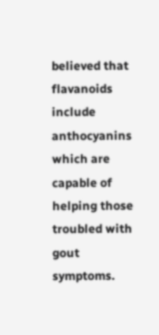believed that flavanoids include anthocyanins which are capable of helping those troubled with gout symptoms.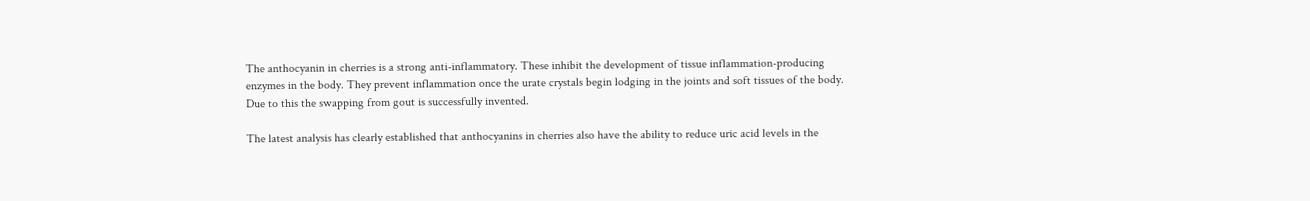The anthocyanin in cherries is a strong anti-inflammatory. These inhibit the development of tissue inflammation-producing enzymes in the body. They prevent inflammation once the urate crystals begin lodging in the joints and soft tissues of the body. Due to this the swapping from gout is successfully invented.

The latest analysis has clearly established that anthocyanins in cherries also have the ability to reduce uric acid levels in the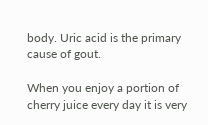body. Uric acid is the primary cause of gout.

When you enjoy a portion of cherry juice every day it is very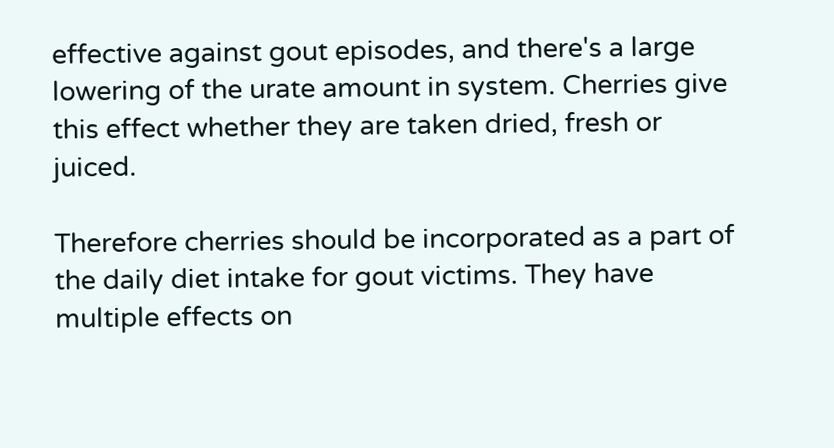effective against gout episodes, and there's a large lowering of the urate amount in system. Cherries give this effect whether they are taken dried, fresh or juiced.

Therefore cherries should be incorporated as a part of the daily diet intake for gout victims. They have multiple effects on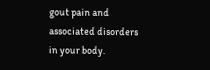gout pain and associated disorders in your body.